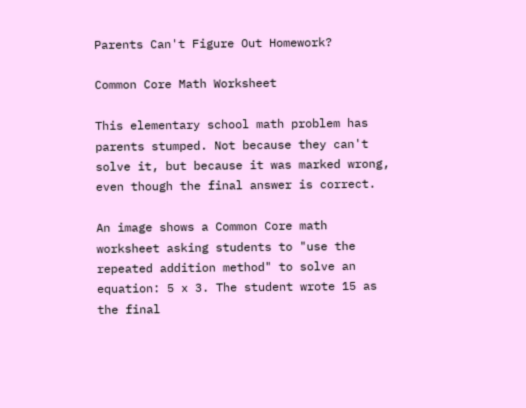Parents Can't Figure Out Homework?

Common Core Math Worksheet

This elementary school math problem has parents stumped. Not because they can't solve it, but because it was marked wrong, even though the final answer is correct.

An image shows a Common Core math worksheet asking students to "use the repeated addition method" to solve an equation: 5 x 3. The student wrote 15 as the final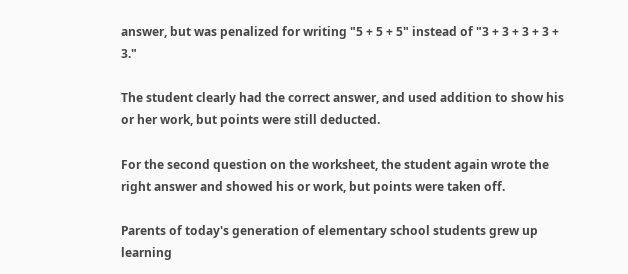answer, but was penalized for writing "5 + 5 + 5" instead of "3 + 3 + 3 + 3 + 3."

The student clearly had the correct answer, and used addition to show his or her work, but points were still deducted.

For the second question on the worksheet, the student again wrote the right answer and showed his or work, but points were taken off.

Parents of today's generation of elementary school students grew up learning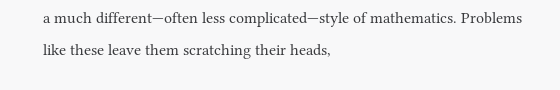a much different—often less complicated—style of mathematics. Problems like these leave them scratching their heads,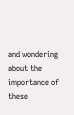and wondering about the importance of these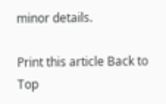minor details.

Print this article Back to Top